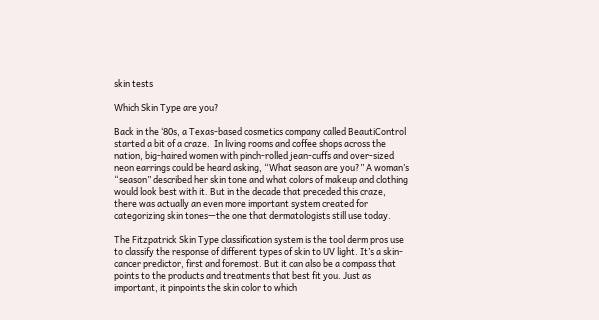skin tests

Which Skin Type are you?

Back in the ‘80s, a Texas-based cosmetics company called BeautiControl started a bit of a craze.  In living rooms and coffee shops across the nation, big-haired women with pinch-rolled jean-cuffs and over-sized neon earrings could be heard asking, “What season are you?” A woman’s “season” described her skin tone and what colors of makeup and clothing would look best with it. But in the decade that preceded this craze, there was actually an even more important system created for categorizing skin tones—the one that dermatologists still use today.

The Fitzpatrick Skin Type classification system is the tool derm pros use to classify the response of different types of skin to UV light. It’s a skin-cancer predictor, first and foremost. But it can also be a compass that points to the products and treatments that best fit you. Just as important, it pinpoints the skin color to which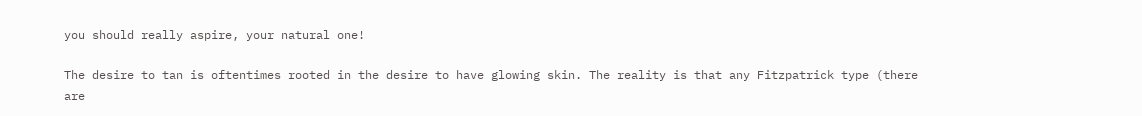you should really aspire, your natural one!

The desire to tan is oftentimes rooted in the desire to have glowing skin. The reality is that any Fitzpatrick type (there are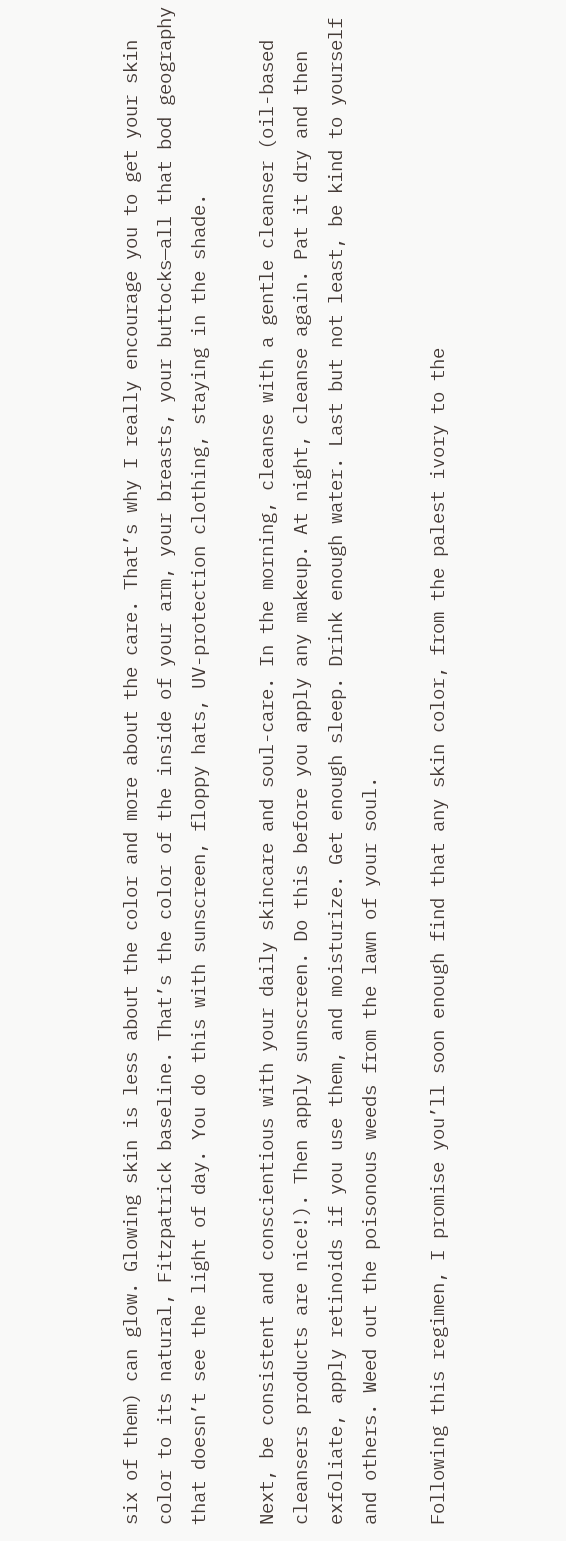six of them) can glow. Glowing skin is less about the color and more about the care. That’s why I really encourage you to get your skin color to its natural, Fitzpatrick baseline. That’s the color of the inside of your arm, your breasts, your buttocks—all that bod geography that doesn’t see the light of day. You do this with sunscreen, floppy hats, UV-protection clothing, staying in the shade.

Next, be consistent and conscientious with your daily skincare and soul-care. In the morning, cleanse with a gentle cleanser (oil-based cleansers products are nice!). Then apply sunscreen. Do this before you apply any makeup. At night, cleanse again. Pat it dry and then exfoliate, apply retinoids if you use them, and moisturize. Get enough sleep. Drink enough water. Last but not least, be kind to yourself and others. Weed out the poisonous weeds from the lawn of your soul.

Following this regimen, I promise you’ll soon enough find that any skin color, from the palest ivory to the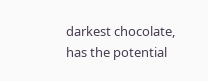darkest chocolate, has the potential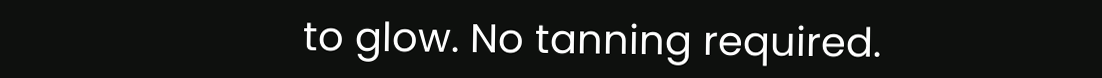to glow. No tanning required.